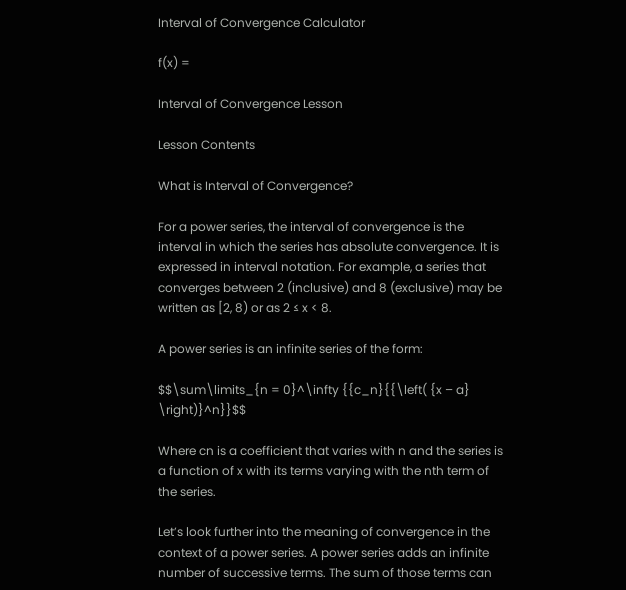Interval of Convergence Calculator

f(x) =

Interval of Convergence Lesson

Lesson Contents

What is Interval of Convergence?

For a power series, the interval of convergence is the interval in which the series has absolute convergence. It is expressed in interval notation. For example, a series that converges between 2 (inclusive) and 8 (exclusive) may be written as [2, 8) or as 2 ≤ x < 8.

A power series is an infinite series of the form:

$$\sum\limits_{n = 0}^\infty {{c_n}{{\left( {x – a} \right)}^n}}$$

Where cn is a coefficient that varies with n and the series is a function of x with its terms varying with the nth term of the series.

Let’s look further into the meaning of convergence in the context of a power series. A power series adds an infinite number of successive terms. The sum of those terms can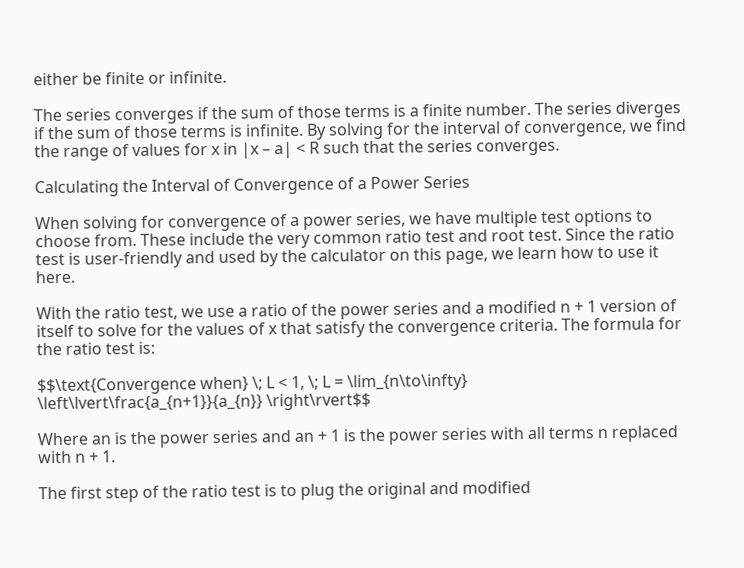either be finite or infinite.

The series converges if the sum of those terms is a finite number. The series diverges if the sum of those terms is infinite. By solving for the interval of convergence, we find the range of values for x in |x – a| < R such that the series converges.

Calculating the Interval of Convergence of a Power Series

When solving for convergence of a power series, we have multiple test options to choose from. These include the very common ratio test and root test. Since the ratio test is user-friendly and used by the calculator on this page, we learn how to use it here.

With the ratio test, we use a ratio of the power series and a modified n + 1 version of itself to solve for the values of x that satisfy the convergence criteria. The formula for the ratio test is:

$$\text{Convergence when} \; L < 1, \; L = \lim_{n\to\infty} \left\lvert\frac{a_{n+1}}{a_{n}} \right\rvert$$

Where an is the power series and an + 1 is the power series with all terms n replaced with n + 1.

The first step of the ratio test is to plug the original and modified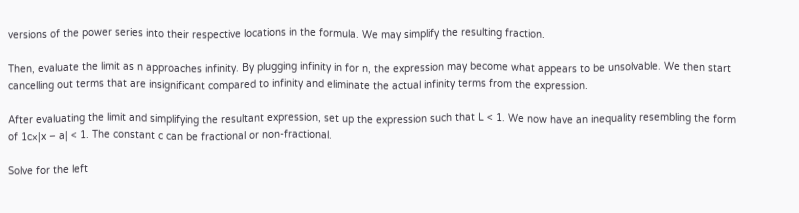versions of the power series into their respective locations in the formula. We may simplify the resulting fraction.

Then, evaluate the limit as n approaches infinity. By plugging infinity in for n, the expression may become what appears to be unsolvable. We then start cancelling out terms that are insignificant compared to infinity and eliminate the actual infinity terms from the expression.

After evaluating the limit and simplifying the resultant expression, set up the expression such that L < 1. We now have an inequality resembling the form of 1c×|x – a| < 1. The constant c can be fractional or non-fractional.

Solve for the left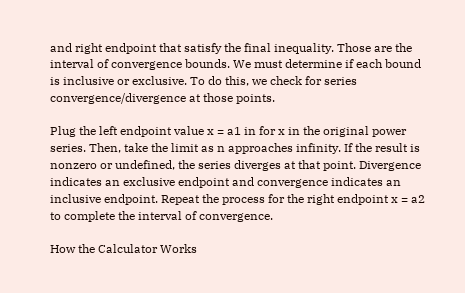and right endpoint that satisfy the final inequality. Those are the interval of convergence bounds. We must determine if each bound is inclusive or exclusive. To do this, we check for series convergence/divergence at those points.

Plug the left endpoint value x = a1 in for x in the original power series. Then, take the limit as n approaches infinity. If the result is nonzero or undefined, the series diverges at that point. Divergence indicates an exclusive endpoint and convergence indicates an inclusive endpoint. Repeat the process for the right endpoint x = a2 to complete the interval of convergence.

How the Calculator Works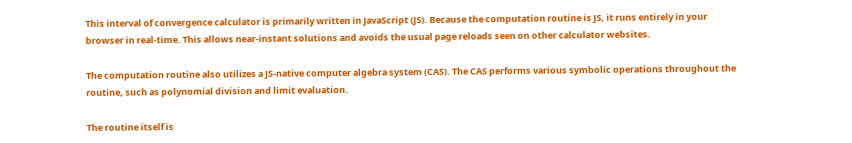This interval of convergence calculator is primarily written in JavaScript (JS). Because the computation routine is JS, it runs entirely in your browser in real-time. This allows near-instant solutions and avoids the usual page reloads seen on other calculator websites.

The computation routine also utilizes a JS-native computer algebra system (CAS). The CAS performs various symbolic operations throughout the routine, such as polynomial division and limit evaluation.

The routine itself is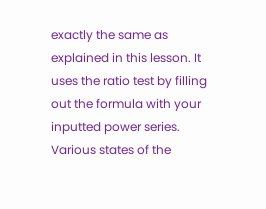exactly the same as explained in this lesson. It uses the ratio test by filling out the formula with your inputted power series. Various states of the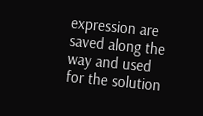expression are saved along the way and used for the solution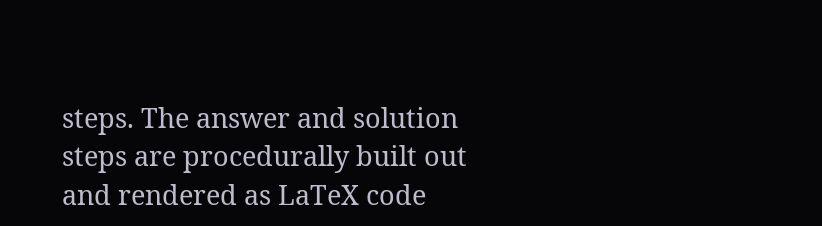steps. The answer and solution steps are procedurally built out and rendered as LaTeX code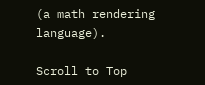(a math rendering language).

Scroll to Top